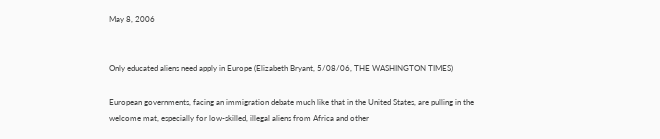May 8, 2006


Only educated aliens need apply in Europe (Elizabeth Bryant, 5/08/06, THE WASHINGTON TIMES)

European governments, facing an immigration debate much like that in the United States, are pulling in the welcome mat, especially for low-skilled, illegal aliens from Africa and other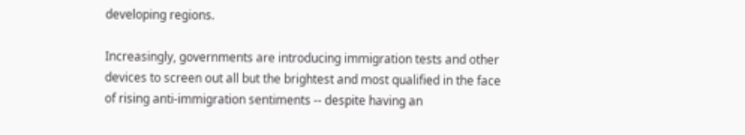developing regions.

Increasingly, governments are introducing immigration tests and other devices to screen out all but the brightest and most qualified in the face of rising anti-immigration sentiments -- despite having an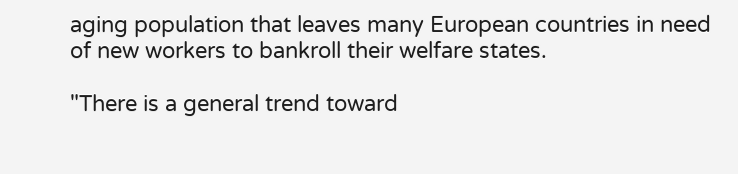aging population that leaves many European countries in need of new workers to bankroll their welfare states.

"There is a general trend toward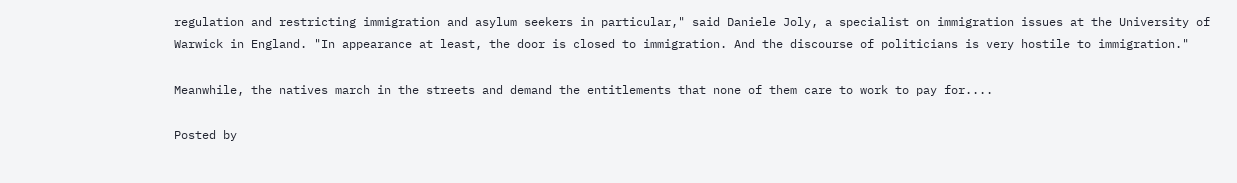regulation and restricting immigration and asylum seekers in particular," said Daniele Joly, a specialist on immigration issues at the University of Warwick in England. "In appearance at least, the door is closed to immigration. And the discourse of politicians is very hostile to immigration."

Meanwhile, the natives march in the streets and demand the entitlements that none of them care to work to pay for....

Posted by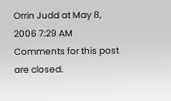Orrin Judd at May 8, 2006 7:29 AM
Comments for this post are closed.